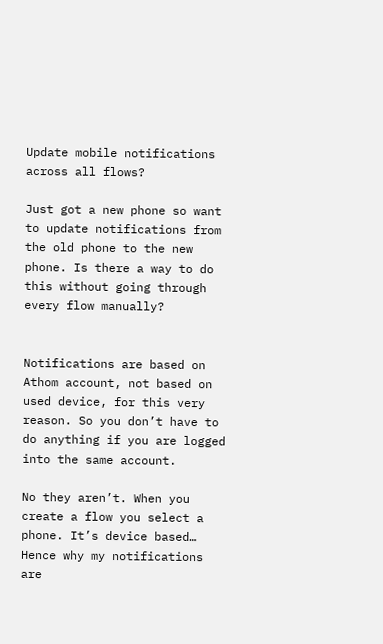Update mobile notifications across all flows?

Just got a new phone so want to update notifications from the old phone to the new phone. Is there a way to do this without going through every flow manually?


Notifications are based on Athom account, not based on used device, for this very reason. So you don’t have to do anything if you are logged into the same account.

No they aren’t. When you create a flow you select a phone. It’s device based… Hence why my notifications are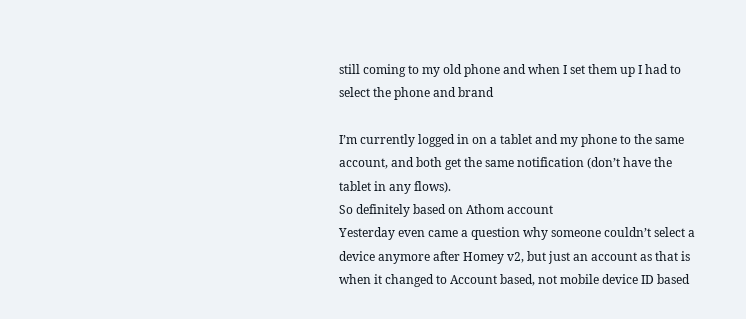still coming to my old phone and when I set them up I had to select the phone and brand

I’m currently logged in on a tablet and my phone to the same account, and both get the same notification (don’t have the tablet in any flows).
So definitely based on Athom account
Yesterday even came a question why someone couldn’t select a device anymore after Homey v2, but just an account as that is when it changed to Account based, not mobile device ID based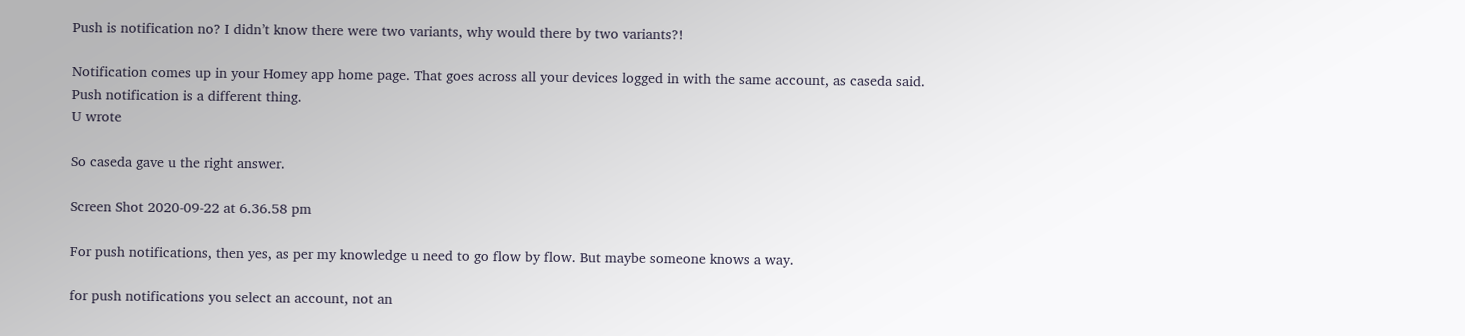Push is notification no? I didn’t know there were two variants, why would there by two variants?!

Notification comes up in your Homey app home page. That goes across all your devices logged in with the same account, as caseda said.
Push notification is a different thing.
U wrote

So caseda gave u the right answer.

Screen Shot 2020-09-22 at 6.36.58 pm

For push notifications, then yes, as per my knowledge u need to go flow by flow. But maybe someone knows a way.

for push notifications you select an account, not an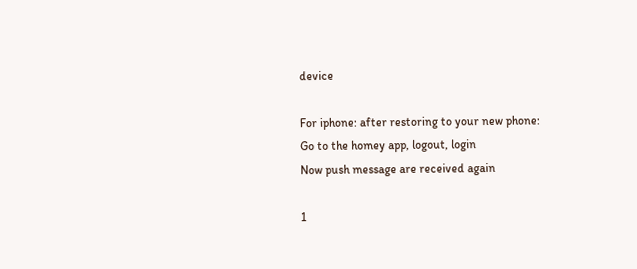device

For iphone: after restoring to your new phone:
Go to the homey app, logout, login
Now push message are received again

1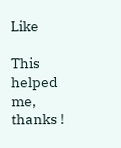Like

This helped me, thanks !